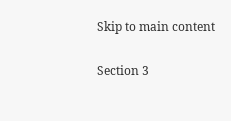Skip to main content

Section 3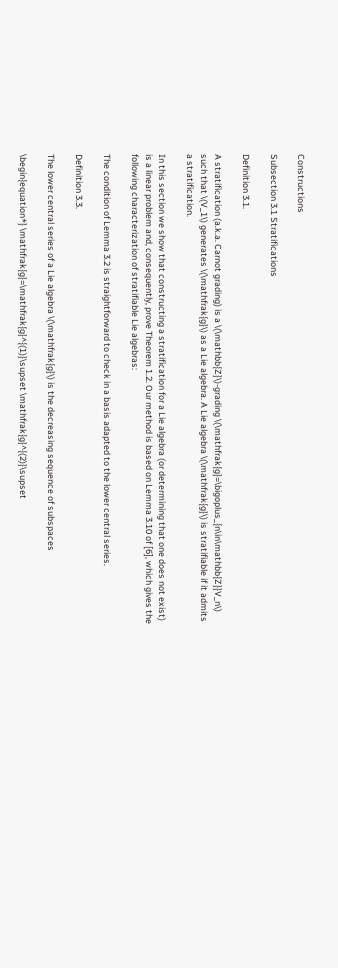Constructions

Subsection 3.1 Stratifications

Definition 3.1.

A stratification (a.k.a. Carnot grading) is a \(\mathbb{Z}\)-grading \(\mathfrak{g}=\bigoplus_{n\in\mathbb{Z}}V_n\) such that \(V_1\) generates \(\mathfrak{g}\) as a Lie algebra. A Lie algebra \(\mathfrak{g}\) is stratifiable if it admits a stratification.

In this section we show that constructing a stratification for a Lie algebra (or determining that one does not exist) is a linear problem and, consequently, prove Theorem 1.2. Our method is based on Lemma 3.10 of [6], which gives the following characterization of stratifiable Lie algebras:

The condition of Lemma 3.2 is straightforward to check in a basis adapted to the lower central series.

Definition 3.3.

The lower central series of a Lie algebra \(\mathfrak{g}\) is the decreasing sequence of subspaces

\begin{equation*} \mathfrak{g}=\mathfrak{g}^{(1)}\supset \mathfrak{g}^{(2)}\supset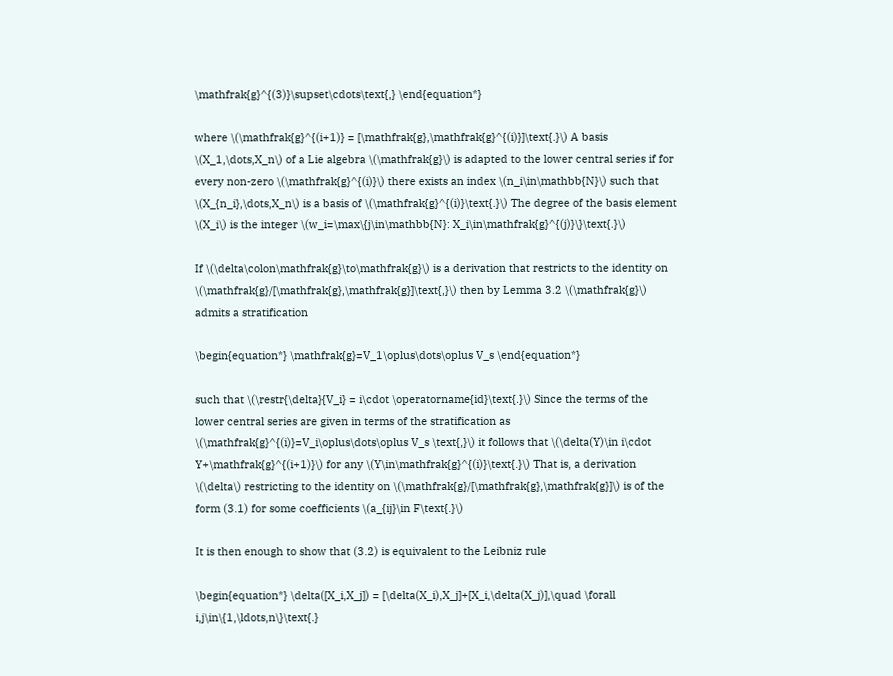\mathfrak{g}^{(3)}\supset\cdots\text{,} \end{equation*}

where \(\mathfrak{g}^{(i+1)} = [\mathfrak{g},\mathfrak{g}^{(i)}]\text{.}\) A basis \(X_1,\dots,X_n\) of a Lie algebra \(\mathfrak{g}\) is adapted to the lower central series if for every non-zero \(\mathfrak{g}^{(i)}\) there exists an index \(n_i\in\mathbb{N}\) such that \(X_{n_i},\dots,X_n\) is a basis of \(\mathfrak{g}^{(i)}\text{.}\) The degree of the basis element \(X_i\) is the integer \(w_i=\max\{j\in\mathbb{N}: X_i\in\mathfrak{g}^{(j)}\}\text{.}\)

If \(\delta\colon\mathfrak{g}\to\mathfrak{g}\) is a derivation that restricts to the identity on \(\mathfrak{g}/[\mathfrak{g},\mathfrak{g}]\text{,}\) then by Lemma 3.2 \(\mathfrak{g}\) admits a stratification

\begin{equation*} \mathfrak{g}=V_1\oplus\dots\oplus V_s \end{equation*}

such that \(\restr{\delta}{V_i} = i\cdot \operatorname{id}\text{.}\) Since the terms of the lower central series are given in terms of the stratification as \(\mathfrak{g}^{(i)}=V_i\oplus\dots\oplus V_s \text{,}\) it follows that \(\delta(Y)\in i\cdot Y+\mathfrak{g}^{(i+1)}\) for any \(Y\in\mathfrak{g}^{(i)}\text{.}\) That is, a derivation \(\delta\) restricting to the identity on \(\mathfrak{g}/[\mathfrak{g},\mathfrak{g}]\) is of the form (3.1) for some coefficients \(a_{ij}\in F\text{.}\)

It is then enough to show that (3.2) is equivalent to the Leibniz rule

\begin{equation*} \delta([X_i,X_j]) = [\delta(X_i),X_j]+[X_i,\delta(X_j)],\quad \forall i,j\in\{1,\ldots,n\}\text{.}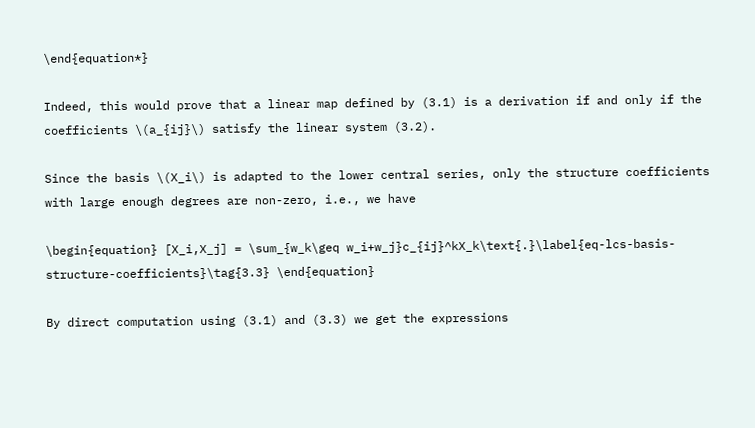\end{equation*}

Indeed, this would prove that a linear map defined by (3.1) is a derivation if and only if the coefficients \(a_{ij}\) satisfy the linear system (3.2).

Since the basis \(X_i\) is adapted to the lower central series, only the structure coefficients with large enough degrees are non-zero, i.e., we have

\begin{equation} [X_i,X_j] = \sum_{w_k\geq w_i+w_j}c_{ij}^kX_k\text{.}\label{eq-lcs-basis-structure-coefficients}\tag{3.3} \end{equation}

By direct computation using (3.1) and (3.3) we get the expressions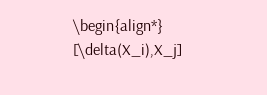\begin{align*} [\delta(X_i),X_j]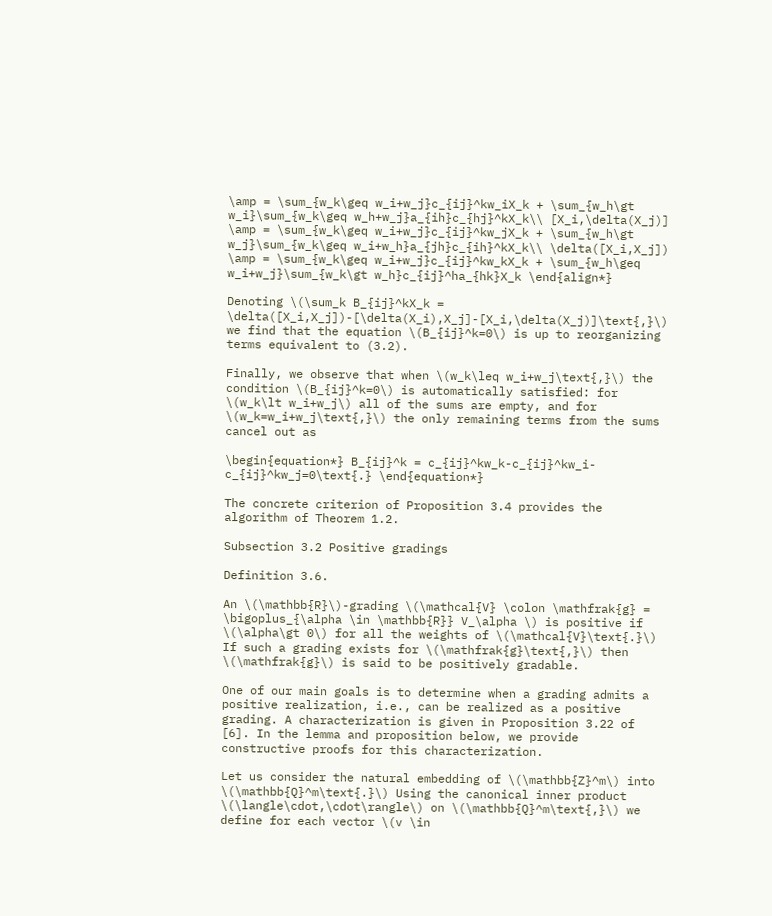\amp = \sum_{w_k\geq w_i+w_j}c_{ij}^kw_iX_k + \sum_{w_h\gt w_i}\sum_{w_k\geq w_h+w_j}a_{ih}c_{hj}^kX_k\\ [X_i,\delta(X_j)] \amp = \sum_{w_k\geq w_i+w_j}c_{ij}^kw_jX_k + \sum_{w_h\gt w_j}\sum_{w_k\geq w_i+w_h}a_{jh}c_{ih}^kX_k\\ \delta([X_i,X_j]) \amp = \sum_{w_k\geq w_i+w_j}c_{ij}^kw_kX_k + \sum_{w_h\geq w_i+w_j}\sum_{w_k\gt w_h}c_{ij}^ha_{hk}X_k \end{align*}

Denoting \(\sum_k B_{ij}^kX_k = \delta([X_i,X_j])-[\delta(X_i),X_j]-[X_i,\delta(X_j)]\text{,}\) we find that the equation \(B_{ij}^k=0\) is up to reorganizing terms equivalent to (3.2).

Finally, we observe that when \(w_k\leq w_i+w_j\text{,}\) the condition \(B_{ij}^k=0\) is automatically satisfied: for \(w_k\lt w_i+w_j\) all of the sums are empty, and for \(w_k=w_i+w_j\text{,}\) the only remaining terms from the sums cancel out as

\begin{equation*} B_{ij}^k = c_{ij}^kw_k-c_{ij}^kw_i-c_{ij}^kw_j=0\text{.} \end{equation*}

The concrete criterion of Proposition 3.4 provides the algorithm of Theorem 1.2.

Subsection 3.2 Positive gradings

Definition 3.6.

An \(\mathbb{R}\)-grading \(\mathcal{V} \colon \mathfrak{g} = \bigoplus_{\alpha \in \mathbb{R}} V_\alpha \) is positive if \(\alpha\gt 0\) for all the weights of \(\mathcal{V}\text{.}\) If such a grading exists for \(\mathfrak{g}\text{,}\) then \(\mathfrak{g}\) is said to be positively gradable.

One of our main goals is to determine when a grading admits a positive realization, i.e., can be realized as a positive grading. A characterization is given in Proposition 3.22 of [6]. In the lemma and proposition below, we provide constructive proofs for this characterization.

Let us consider the natural embedding of \(\mathbb{Z}^m\) into \(\mathbb{Q}^m\text{.}\) Using the canonical inner product \(\langle\cdot,\cdot\rangle\) on \(\mathbb{Q}^m\text{,}\) we define for each vector \(v \in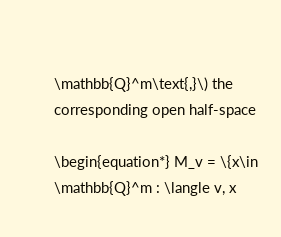\mathbb{Q}^m\text{,}\) the corresponding open half-space

\begin{equation*} M_v = \{x\in \mathbb{Q}^m : \langle v, x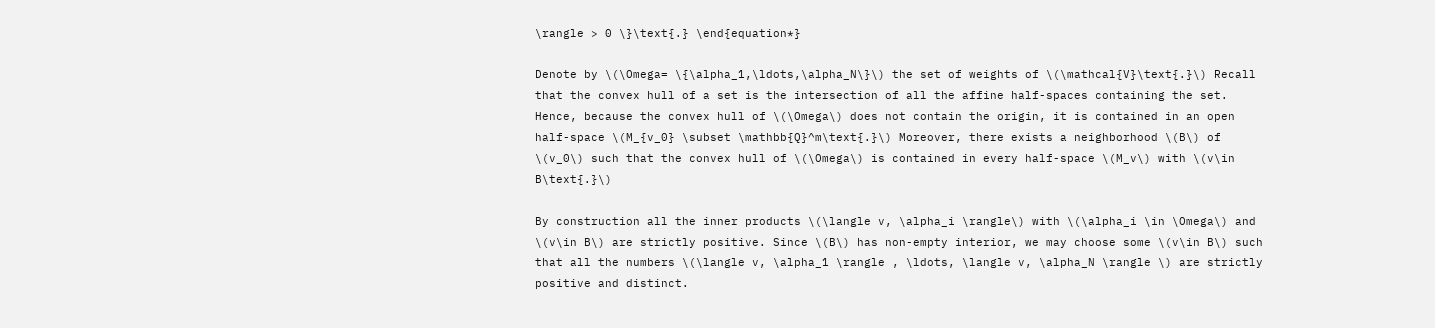\rangle > 0 \}\text{.} \end{equation*}

Denote by \(\Omega= \{\alpha_1,\ldots,\alpha_N\}\) the set of weights of \(\mathcal{V}\text{.}\) Recall that the convex hull of a set is the intersection of all the affine half-spaces containing the set. Hence, because the convex hull of \(\Omega\) does not contain the origin, it is contained in an open half-space \(M_{v_0} \subset \mathbb{Q}^m\text{.}\) Moreover, there exists a neighborhood \(B\) of \(v_0\) such that the convex hull of \(\Omega\) is contained in every half-space \(M_v\) with \(v\in B\text{.}\)

By construction all the inner products \(\langle v, \alpha_i \rangle\) with \(\alpha_i \in \Omega\) and \(v\in B\) are strictly positive. Since \(B\) has non-empty interior, we may choose some \(v\in B\) such that all the numbers \(\langle v, \alpha_1 \rangle , \ldots, \langle v, \alpha_N \rangle \) are strictly positive and distinct.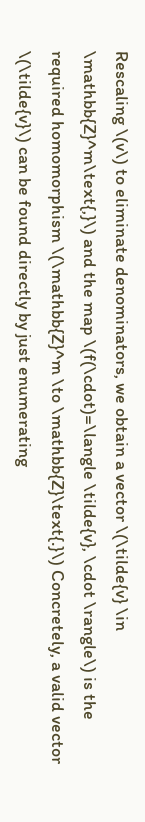Rescaling \(v\) to eliminate denominators, we obtain a vector \(\tilde{v} \in \mathbb{Z}^m\text{,}\) and the map \(f(\cdot)=\langle \tilde{v}, \cdot \rangle\) is the required homomorphism \(\mathbb{Z}^m \to \mathbb{Z}\text{.}\) Concretely, a valid vector \(\tilde{v}\) can be found directly by just enumerating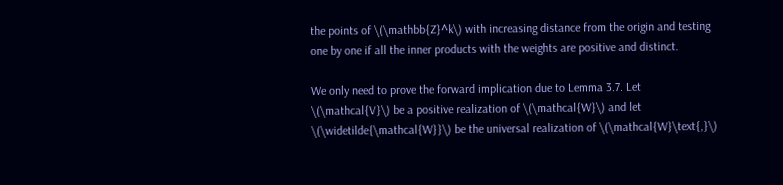the points of \(\mathbb{Z}^k\) with increasing distance from the origin and testing one by one if all the inner products with the weights are positive and distinct.

We only need to prove the forward implication due to Lemma 3.7. Let \(\mathcal{V}\) be a positive realization of \(\mathcal{W}\) and let \(\widetilde{\mathcal{W}}\) be the universal realization of \(\mathcal{W}\text{,}\)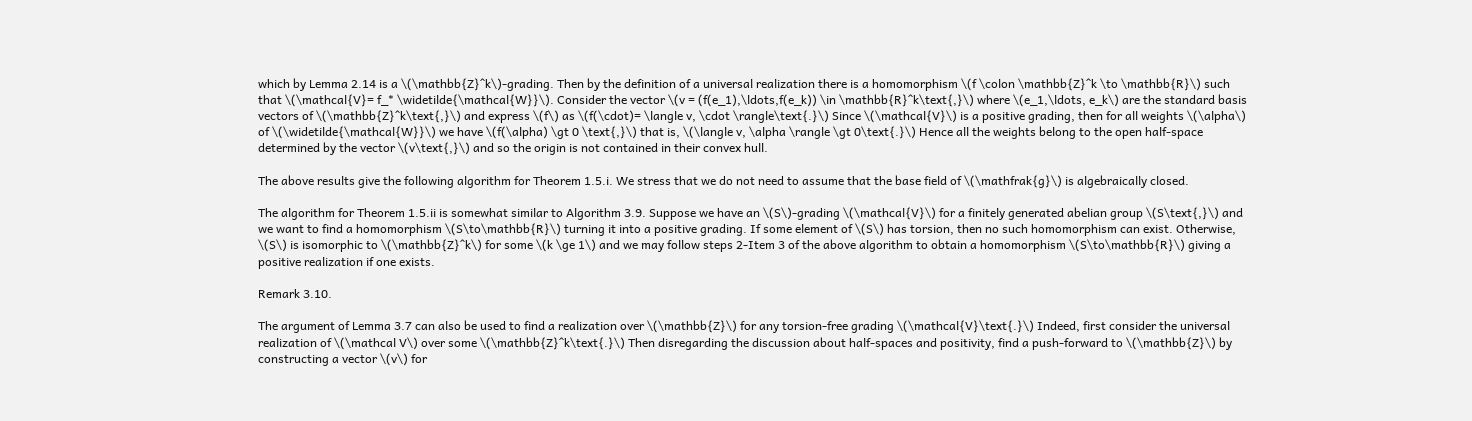which by Lemma 2.14 is a \(\mathbb{Z}^k\)-grading. Then by the definition of a universal realization there is a homomorphism \(f \colon \mathbb{Z}^k \to \mathbb{R}\) such that \(\mathcal{V}= f_* \widetilde{\mathcal{W}}\). Consider the vector \(v = (f(e_1),\ldots,f(e_k)) \in \mathbb{R}^k\text{,}\) where \(e_1,\ldots, e_k\) are the standard basis vectors of \(\mathbb{Z}^k\text{,}\) and express \(f\) as \(f(\cdot)= \langle v, \cdot \rangle\text{.}\) Since \(\mathcal{V}\) is a positive grading, then for all weights \(\alpha\) of \(\widetilde{\mathcal{W}}\) we have \(f(\alpha) \gt 0 \text{,}\) that is, \(\langle v, \alpha \rangle \gt 0\text{.}\) Hence all the weights belong to the open half-space determined by the vector \(v\text{,}\) and so the origin is not contained in their convex hull.

The above results give the following algorithm for Theorem 1.5.i. We stress that we do not need to assume that the base field of \(\mathfrak{g}\) is algebraically closed.

The algorithm for Theorem 1.5.ii is somewhat similar to Algorithm 3.9. Suppose we have an \(S\)-grading \(\mathcal{V}\) for a finitely generated abelian group \(S\text{,}\) and we want to find a homomorphism \(S\to\mathbb{R}\) turning it into a positive grading. If some element of \(S\) has torsion, then no such homomorphism can exist. Otherwise, \(S\) is isomorphic to \(\mathbb{Z}^k\) for some \(k \ge 1\) and we may follow steps 2-Item 3 of the above algorithm to obtain a homomorphism \(S\to\mathbb{R}\) giving a positive realization if one exists.

Remark 3.10.

The argument of Lemma 3.7 can also be used to find a realization over \(\mathbb{Z}\) for any torsion-free grading \(\mathcal{V}\text{.}\) Indeed, first consider the universal realization of \(\mathcal V\) over some \(\mathbb{Z}^k\text{.}\) Then disregarding the discussion about half-spaces and positivity, find a push-forward to \(\mathbb{Z}\) by constructing a vector \(v\) for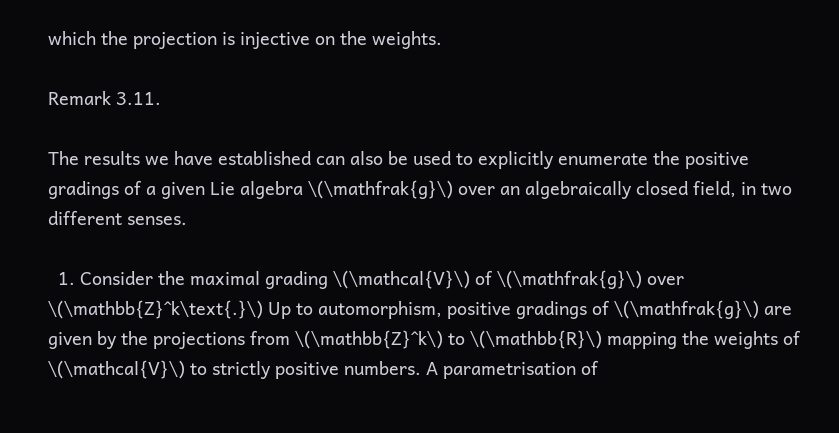which the projection is injective on the weights.

Remark 3.11.

The results we have established can also be used to explicitly enumerate the positive gradings of a given Lie algebra \(\mathfrak{g}\) over an algebraically closed field, in two different senses.

  1. Consider the maximal grading \(\mathcal{V}\) of \(\mathfrak{g}\) over \(\mathbb{Z}^k\text{.}\) Up to automorphism, positive gradings of \(\mathfrak{g}\) are given by the projections from \(\mathbb{Z}^k\) to \(\mathbb{R}\) mapping the weights of \(\mathcal{V}\) to strictly positive numbers. A parametrisation of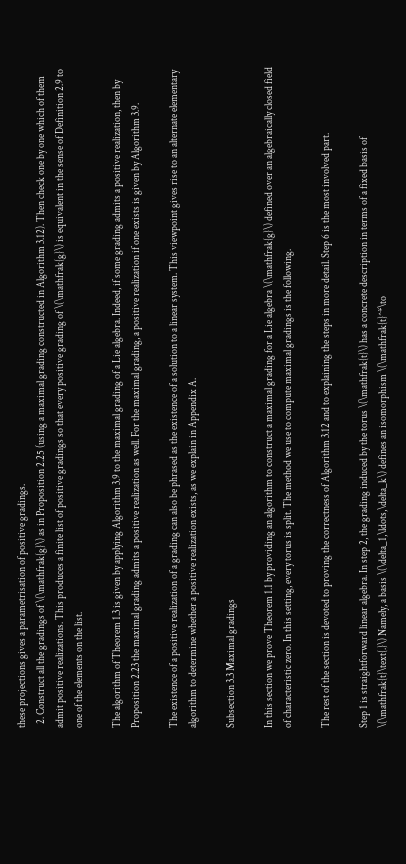these projections gives a parametrisation of positive gradings.
  2. Construct all the gradings of \(\mathfrak{g}\) as in Proposition 2.25 (using a maximal grading constructed in Algorithm 3.12). Then check one by one which of them admit positive realizations. This produces a finite list of positive gradings so that every positive grading of \(\mathfrak{g}\) is equivalent in the sense of Definition 2.9 to one of the elements on the list.

The algorithm of Theorem 1.3 is given by applying Algorithm 3.9 to the maximal grading of a Lie algebra. Indeed, if some grading admits a positive realization, then by Proposition 2.23 the maximal grading admits a positive realization as well. For the maximal grading, a positive realization if one exists is given by Algorithm 3.9.

The existence of a positive realization of a grading can also be phrased as the existence of a solution to a linear system. This viewpoint gives rise to an alternate elementary algorithm to determine whether a positive realization exists, as we explain in Appendix A.

Subsection 3.3 Maximal gradings

In this section we prove Theorem 1.1 by providing an algorithm to construct a maximal grading for a Lie algebra \(\mathfrak{g}\) defined over an algebraically closed field of characteristic zero. In this setting, every torus is split. The method we use to compute maximal gradings is the following.

The rest of the section is devoted to proving the correctness of Algorithm 3.12 and to explaining the steps in more detail. Step 6 is the most involved part.

Step 1 is straightforward linear algebra. In step 2, the grading induced by the torus \(\mathfrak{t}\) has a concrete description in terms of a fixed basis of \(\mathfrak{t}\text{.}\) Namely, a basis \(\delta_1,\ldots,\delta_k\) defines an isomorphism \(\mathfrak{t}^*\to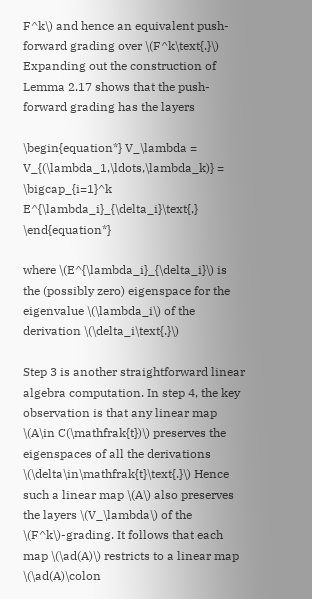F^k\) and hence an equivalent push-forward grading over \(F^k\text{.}\) Expanding out the construction of Lemma 2.17 shows that the push-forward grading has the layers

\begin{equation*} V_\lambda = V_{(\lambda_1,\ldots,\lambda_k)} = \bigcap_{i=1}^k E^{\lambda_i}_{\delta_i}\text{,} \end{equation*}

where \(E^{\lambda_i}_{\delta_i}\) is the (possibly zero) eigenspace for the eigenvalue \(\lambda_i\) of the derivation \(\delta_i\text{.}\)

Step 3 is another straightforward linear algebra computation. In step 4, the key observation is that any linear map \(A\in C(\mathfrak{t})\) preserves the eigenspaces of all the derivations \(\delta\in\mathfrak{t}\text{.}\) Hence such a linear map \(A\) also preserves the layers \(V_\lambda\) of the \(F^k\)-grading. It follows that each map \(\ad(A)\) restricts to a linear map \(\ad(A)\colon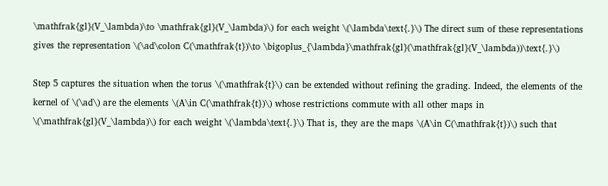\mathfrak{gl}(V_\lambda)\to \mathfrak{gl}(V_\lambda)\) for each weight \(\lambda\text{.}\) The direct sum of these representations gives the representation \(\ad\colon C(\mathfrak{t})\to \bigoplus_{\lambda}\mathfrak{gl}(\mathfrak{gl}(V_\lambda))\text{.}\)

Step 5 captures the situation when the torus \(\mathfrak{t}\) can be extended without refining the grading. Indeed, the elements of the kernel of \(\ad\) are the elements \(A\in C(\mathfrak{t})\) whose restrictions commute with all other maps in \(\mathfrak{gl}(V_\lambda)\) for each weight \(\lambda\text{.}\) That is, they are the maps \(A\in C(\mathfrak{t})\) such that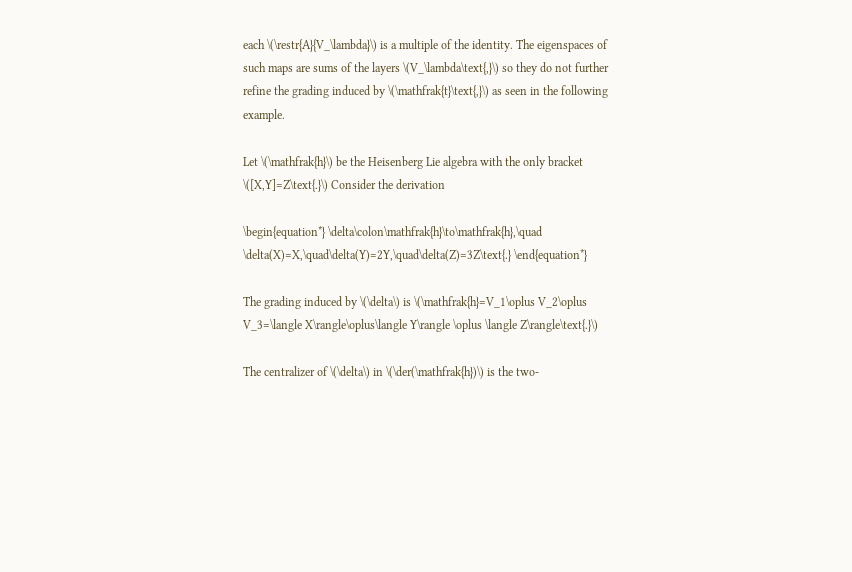each \(\restr{A}{V_\lambda}\) is a multiple of the identity. The eigenspaces of such maps are sums of the layers \(V_\lambda\text{,}\) so they do not further refine the grading induced by \(\mathfrak{t}\text{,}\) as seen in the following example.

Let \(\mathfrak{h}\) be the Heisenberg Lie algebra with the only bracket \([X,Y]=Z\text{.}\) Consider the derivation

\begin{equation*} \delta\colon\mathfrak{h}\to\mathfrak{h},\quad \delta(X)=X,\quad\delta(Y)=2Y,\quad\delta(Z)=3Z\text{.} \end{equation*}

The grading induced by \(\delta\) is \(\mathfrak{h}=V_1\oplus V_2\oplus V_3=\langle X\rangle\oplus\langle Y\rangle \oplus \langle Z\rangle\text{.}\)

The centralizer of \(\delta\) in \(\der(\mathfrak{h})\) is the two-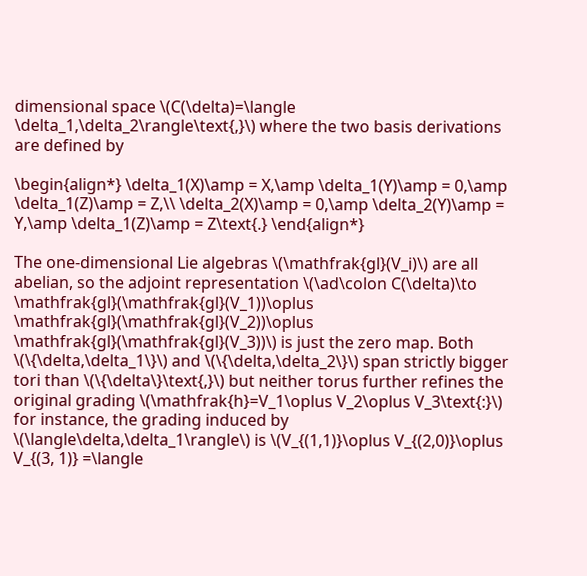dimensional space \(C(\delta)=\langle \delta_1,\delta_2\rangle\text{,}\) where the two basis derivations are defined by

\begin{align*} \delta_1(X)\amp = X,\amp \delta_1(Y)\amp = 0,\amp \delta_1(Z)\amp = Z,\\ \delta_2(X)\amp = 0,\amp \delta_2(Y)\amp = Y,\amp \delta_1(Z)\amp = Z\text{.} \end{align*}

The one-dimensional Lie algebras \(\mathfrak{gl}(V_i)\) are all abelian, so the adjoint representation \(\ad\colon C(\delta)\to \mathfrak{gl}(\mathfrak{gl}(V_1))\oplus \mathfrak{gl}(\mathfrak{gl}(V_2))\oplus \mathfrak{gl}(\mathfrak{gl}(V_3))\) is just the zero map. Both \(\{\delta,\delta_1\}\) and \(\{\delta,\delta_2\}\) span strictly bigger tori than \(\{\delta\}\text{,}\) but neither torus further refines the original grading \(\mathfrak{h}=V_1\oplus V_2\oplus V_3\text{:}\) for instance, the grading induced by \(\langle\delta,\delta_1\rangle\) is \(V_{(1,1)}\oplus V_{(2,0)}\oplus V_{(3, 1)} =\langle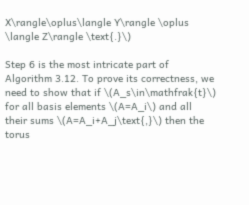X\rangle\oplus\langle Y\rangle \oplus \langle Z\rangle \text{.}\)

Step 6 is the most intricate part of Algorithm 3.12. To prove its correctness, we need to show that if \(A_s\in\mathfrak{t}\) for all basis elements \(A=A_i\) and all their sums \(A=A_i+A_j\text{,}\) then the torus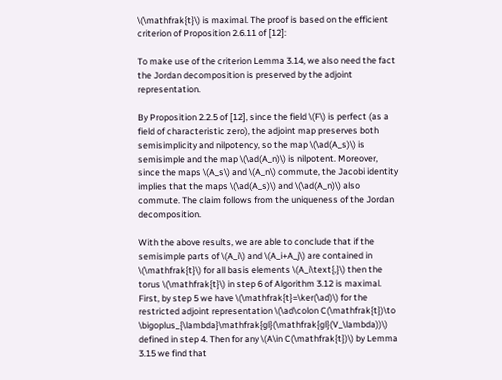\(\mathfrak{t}\) is maximal. The proof is based on the efficient criterion of Proposition 2.6.11 of [12]:

To make use of the criterion Lemma 3.14, we also need the fact the Jordan decomposition is preserved by the adjoint representation.

By Proposition 2.2.5 of [12], since the field \(F\) is perfect (as a field of characteristic zero), the adjoint map preserves both semisimplicity and nilpotency, so the map \(\ad(A_s)\) is semisimple and the map \(\ad(A_n)\) is nilpotent. Moreover, since the maps \(A_s\) and \(A_n\) commute, the Jacobi identity implies that the maps \(\ad(A_s)\) and \(\ad(A_n)\) also commute. The claim follows from the uniqueness of the Jordan decomposition.

With the above results, we are able to conclude that if the semisimple parts of \(A_i\) and \(A_i+A_j\) are contained in \(\mathfrak{t}\) for all basis elements \(A_i\text{,}\) then the torus \(\mathfrak{t}\) in step 6 of Algorithm 3.12 is maximal. First, by step 5 we have \(\mathfrak{t}=\ker(\ad)\) for the restricted adjoint representation \(\ad\colon C(\mathfrak{t})\to \bigoplus_{\lambda}\mathfrak{gl}(\mathfrak{gl}(V_\lambda))\) defined in step 4. Then for any \(A\in C(\mathfrak{t})\) by Lemma 3.15 we find that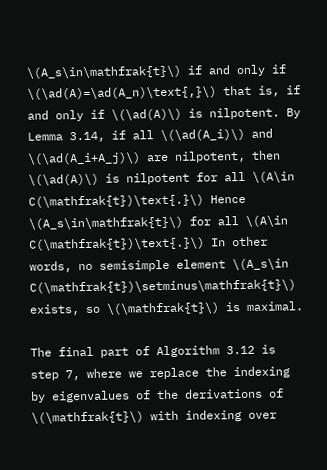\(A_s\in\mathfrak{t}\) if and only if \(\ad(A)=\ad(A_n)\text{,}\) that is, if and only if \(\ad(A)\) is nilpotent. By Lemma 3.14, if all \(\ad(A_i)\) and \(\ad(A_i+A_j)\) are nilpotent, then \(\ad(A)\) is nilpotent for all \(A\in C(\mathfrak{t})\text{.}\) Hence \(A_s\in\mathfrak{t}\) for all \(A\in C(\mathfrak{t})\text{.}\) In other words, no semisimple element \(A_s\in C(\mathfrak{t})\setminus\mathfrak{t}\) exists, so \(\mathfrak{t}\) is maximal.

The final part of Algorithm 3.12 is step 7, where we replace the indexing by eigenvalues of the derivations of \(\mathfrak{t}\) with indexing over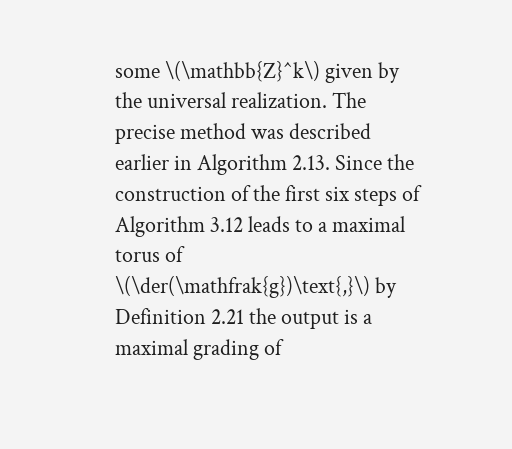some \(\mathbb{Z}^k\) given by the universal realization. The precise method was described earlier in Algorithm 2.13. Since the construction of the first six steps of Algorithm 3.12 leads to a maximal torus of \(\der(\mathfrak{g})\text{,}\) by Definition 2.21 the output is a maximal grading of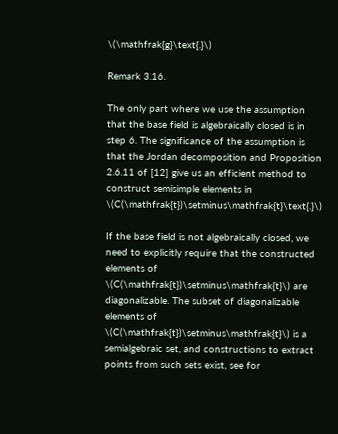\(\mathfrak{g}\text{.}\)

Remark 3.16.

The only part where we use the assumption that the base field is algebraically closed is in step 6. The significance of the assumption is that the Jordan decomposition and Proposition 2.6.11 of [12] give us an efficient method to construct semisimple elements in \(C(\mathfrak{t})\setminus\mathfrak{t}\text{.}\)

If the base field is not algebraically closed, we need to explicitly require that the constructed elements of \(C(\mathfrak{t})\setminus\mathfrak{t}\) are diagonalizable. The subset of diagonalizable elements of \(C(\mathfrak{t})\setminus\mathfrak{t}\) is a semialgebraic set, and constructions to extract points from such sets exist, see for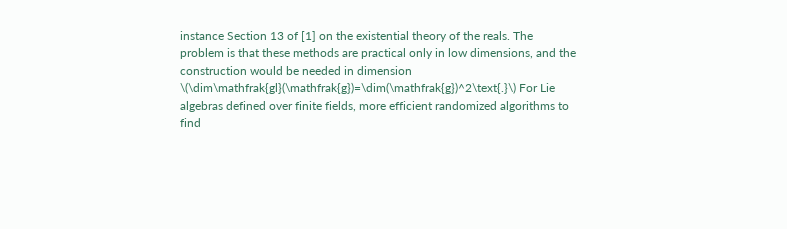instance Section 13 of [1] on the existential theory of the reals. The problem is that these methods are practical only in low dimensions, and the construction would be needed in dimension \(\dim\mathfrak{gl}(\mathfrak{g})=\dim(\mathfrak{g})^2\text{.}\) For Lie algebras defined over finite fields, more efficient randomized algorithms to find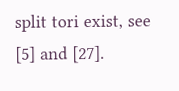split tori exist, see [5] and [27].